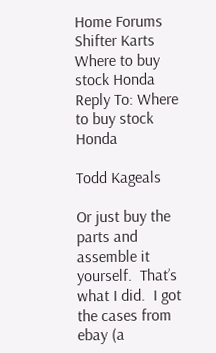Home Forums Shifter Karts Where to buy stock Honda Reply To: Where to buy stock Honda

Todd Kageals

Or just buy the parts and assemble it yourself.  That’s what I did.  I got the cases from ebay (a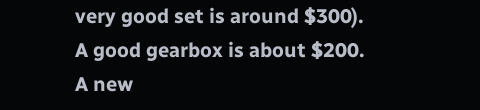very good set is around $300).  A good gearbox is about $200.   A new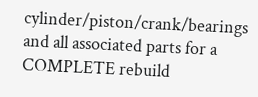cylinder/piston/crank/bearings and all associated parts for a COMPLETE rebuild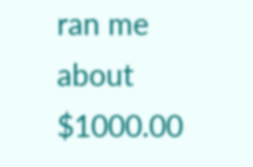ran me about $1000.00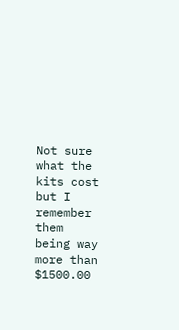Not sure what the kits cost but I remember them being way more than $1500.00